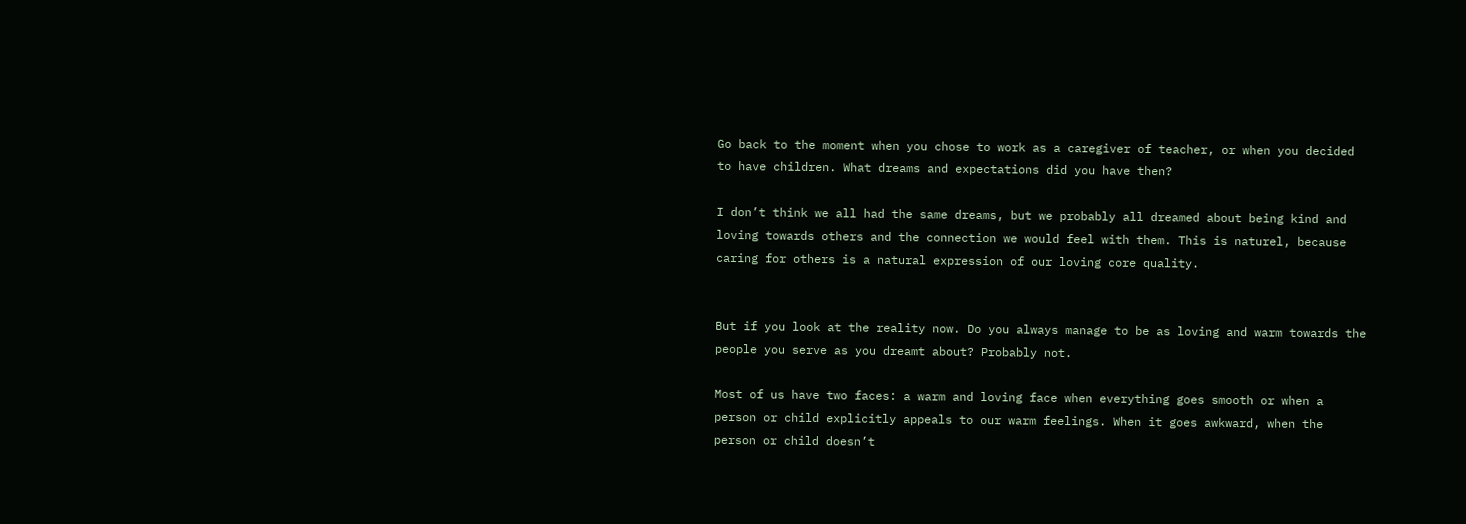Go back to the moment when you chose to work as a caregiver of teacher, or when you decided to have children. What dreams and expectations did you have then?

I don’t think we all had the same dreams, but we probably all dreamed about being kind and loving towards others and the connection we would feel with them. This is naturel, because caring for others is a natural expression of our loving core quality.


But if you look at the reality now. Do you always manage to be as loving and warm towards the people you serve as you dreamt about? Probably not.

Most of us have two faces: a warm and loving face when everything goes smooth or when a person or child explicitly appeals to our warm feelings. When it goes awkward, when the person or child doesn’t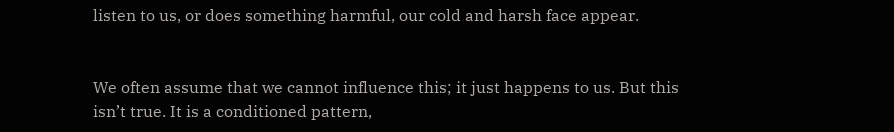listen to us, or does something harmful, our cold and harsh face appear.


We often assume that we cannot influence this; it just happens to us. But this isn’t true. It is a conditioned pattern,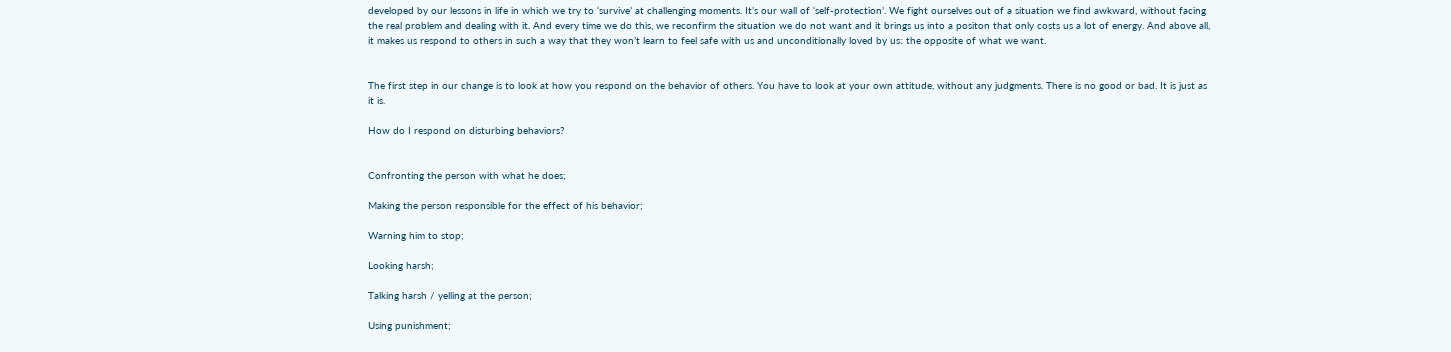developed by our lessons in life in which we try to ‘survive’ at challenging moments. It’s our wall of ‘self-protection’. We fight ourselves out of a situation we find awkward, without facing the real problem and dealing with it. And every time we do this, we reconfirm the situation we do not want and it brings us into a positon that only costs us a lot of energy. And above all, it makes us respond to others in such a way that they won’t learn to feel safe with us and unconditionally loved by us: the opposite of what we want.


The first step in our change is to look at how you respond on the behavior of others. You have to look at your own attitude, without any judgments. There is no good or bad. It is just as it is.

How do I respond on disturbing behaviors?


Confronting the person with what he does;

Making the person responsible for the effect of his behavior;

Warning him to stop;

Looking harsh;

Talking harsh / yelling at the person;

Using punishment;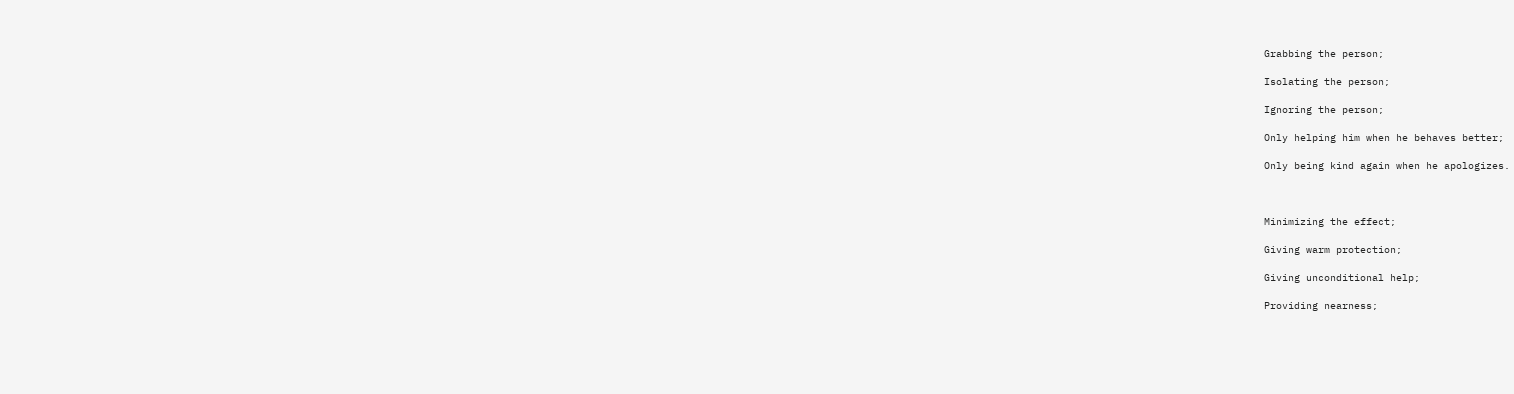Grabbing the person;

Isolating the person;

Ignoring the person;

Only helping him when he behaves better;

Only being kind again when he apologizes.



Minimizing the effect;

Giving warm protection;

Giving unconditional help;

Providing nearness;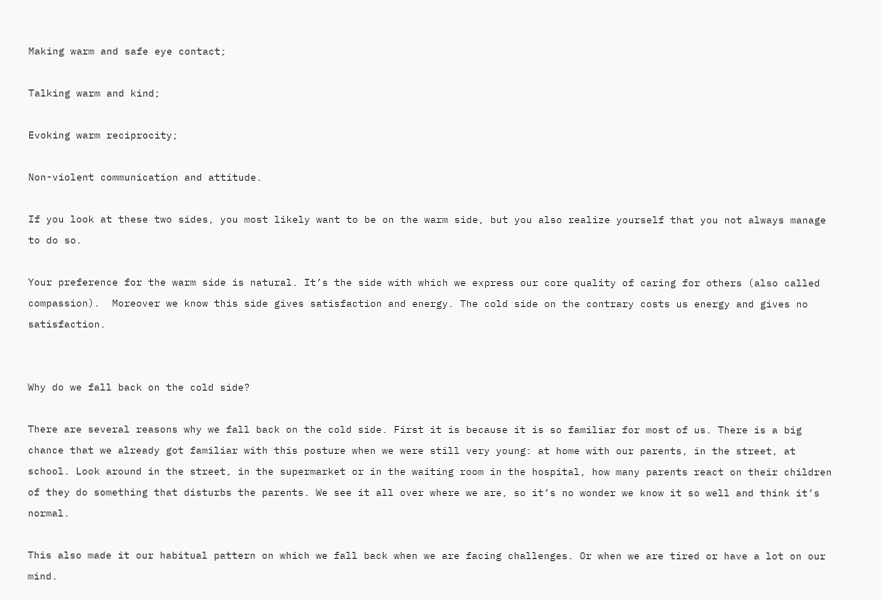Making warm and safe eye contact;

Talking warm and kind;

Evoking warm reciprocity;

Non-violent communication and attitude.

If you look at these two sides, you most likely want to be on the warm side, but you also realize yourself that you not always manage to do so.

Your preference for the warm side is natural. It’s the side with which we express our core quality of caring for others (also called compassion).  Moreover we know this side gives satisfaction and energy. The cold side on the contrary costs us energy and gives no satisfaction.


Why do we fall back on the cold side?

There are several reasons why we fall back on the cold side. First it is because it is so familiar for most of us. There is a big chance that we already got familiar with this posture when we were still very young: at home with our parents, in the street, at school. Look around in the street, in the supermarket or in the waiting room in the hospital, how many parents react on their children of they do something that disturbs the parents. We see it all over where we are, so it’s no wonder we know it so well and think it’s normal.

This also made it our habitual pattern on which we fall back when we are facing challenges. Or when we are tired or have a lot on our mind.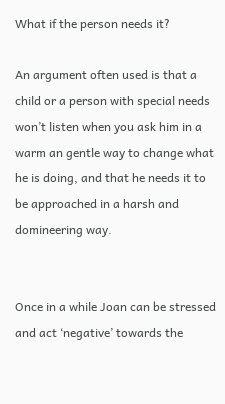What if the person needs it?

An argument often used is that a child or a person with special needs won’t listen when you ask him in a warm an gentle way to change what he is doing, and that he needs it to be approached in a harsh and domineering way.


Once in a while Joan can be stressed and act ‘negative’ towards the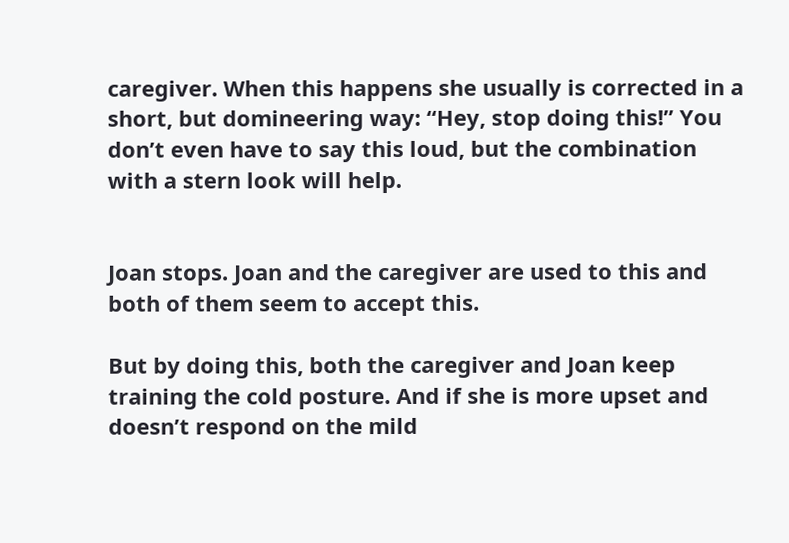caregiver. When this happens she usually is corrected in a short, but domineering way: “Hey, stop doing this!” You don’t even have to say this loud, but the combination with a stern look will help.


Joan stops. Joan and the caregiver are used to this and both of them seem to accept this.

But by doing this, both the caregiver and Joan keep training the cold posture. And if she is more upset and doesn’t respond on the mild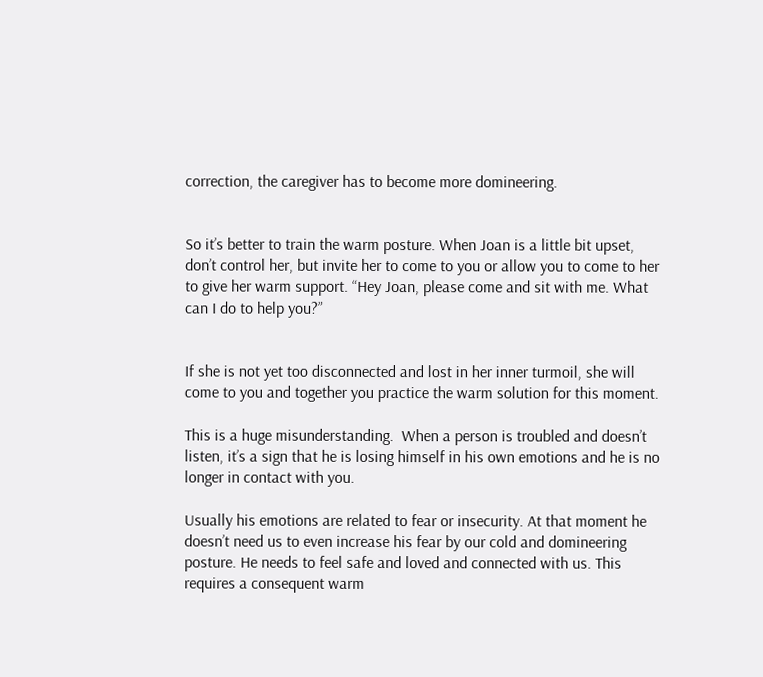correction, the caregiver has to become more domineering.


So it’s better to train the warm posture. When Joan is a little bit upset, don’t control her, but invite her to come to you or allow you to come to her to give her warm support. “Hey Joan, please come and sit with me. What can I do to help you?”


If she is not yet too disconnected and lost in her inner turmoil, she will come to you and together you practice the warm solution for this moment.

This is a huge misunderstanding.  When a person is troubled and doesn’t listen, it’s a sign that he is losing himself in his own emotions and he is no longer in contact with you.

Usually his emotions are related to fear or insecurity. At that moment he doesn’t need us to even increase his fear by our cold and domineering posture. He needs to feel safe and loved and connected with us. This requires a consequent warm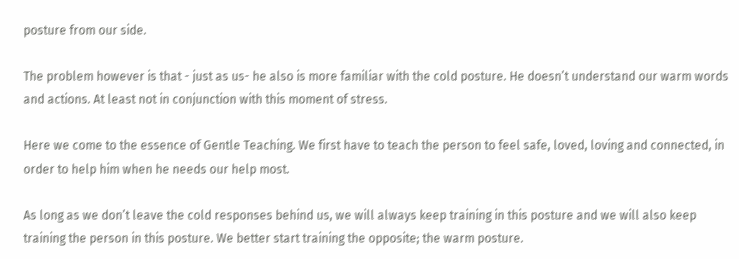posture from our side.

The problem however is that - just as us- he also is more familiar with the cold posture. He doesn’t understand our warm words and actions. At least not in conjunction with this moment of stress.

Here we come to the essence of Gentle Teaching. We first have to teach the person to feel safe, loved, loving and connected, in order to help him when he needs our help most.

As long as we don’t leave the cold responses behind us, we will always keep training in this posture and we will also keep training the person in this posture. We better start training the opposite; the warm posture.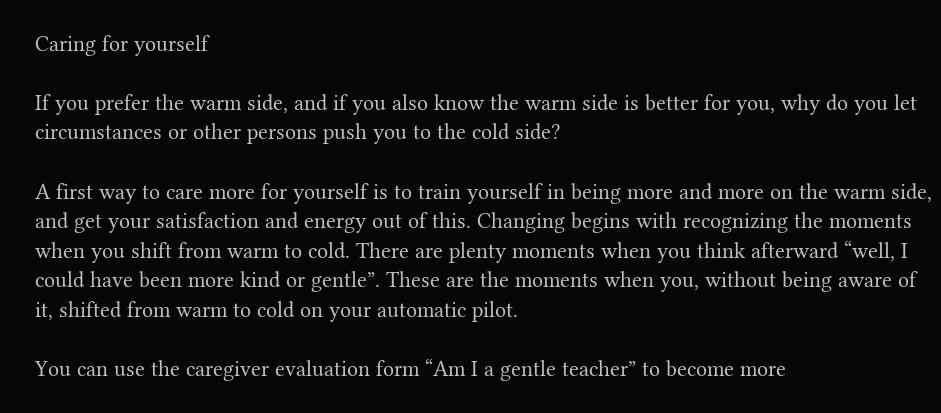Caring for yourself

If you prefer the warm side, and if you also know the warm side is better for you, why do you let circumstances or other persons push you to the cold side?

A first way to care more for yourself is to train yourself in being more and more on the warm side, and get your satisfaction and energy out of this. Changing begins with recognizing the moments when you shift from warm to cold. There are plenty moments when you think afterward “well, I could have been more kind or gentle”. These are the moments when you, without being aware of it, shifted from warm to cold on your automatic pilot.

You can use the caregiver evaluation form “Am I a gentle teacher” to become more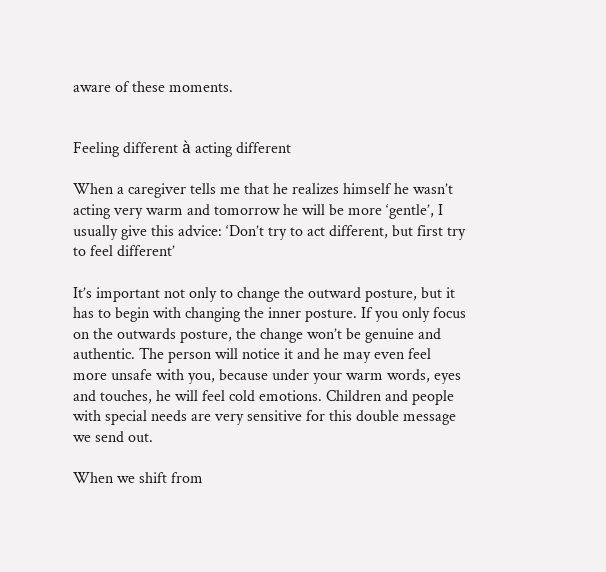aware of these moments.


Feeling different à acting different

When a caregiver tells me that he realizes himself he wasn’t acting very warm and tomorrow he will be more ‘gentle’, I usually give this advice: ‘Don’t try to act different, but first try to feel different’

It’s important not only to change the outward posture, but it has to begin with changing the inner posture. If you only focus on the outwards posture, the change won’t be genuine and authentic. The person will notice it and he may even feel more unsafe with you, because under your warm words, eyes and touches, he will feel cold emotions. Children and people with special needs are very sensitive for this double message we send out.

When we shift from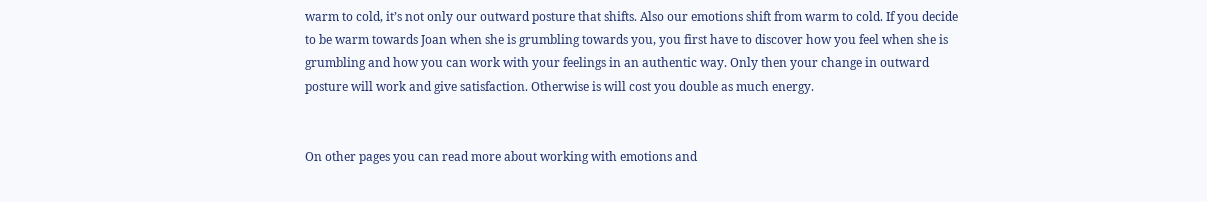warm to cold, it’s not only our outward posture that shifts. Also our emotions shift from warm to cold. If you decide to be warm towards Joan when she is grumbling towards you, you first have to discover how you feel when she is grumbling and how you can work with your feelings in an authentic way. Only then your change in outward posture will work and give satisfaction. Otherwise is will cost you double as much energy.


On other pages you can read more about working with emotions and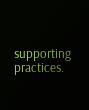supporting practices.